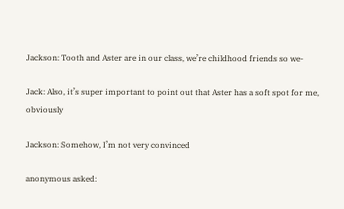Jackson: Tooth and Aster are in our class, we’re childhood friends so we-

Jack: Also, it’s super important to point out that Aster has a soft spot for me, obviously

Jackson: Somehow, I’m not very convinced

anonymous asked: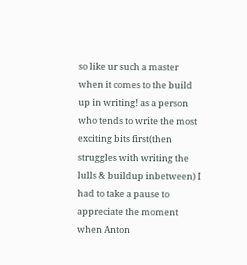so like ur such a master when it comes to the build up in writing! as a person who tends to write the most exciting bits first(then struggles with writing the lulls & buildup inbetween) I had to take a pause to appreciate the moment when Anton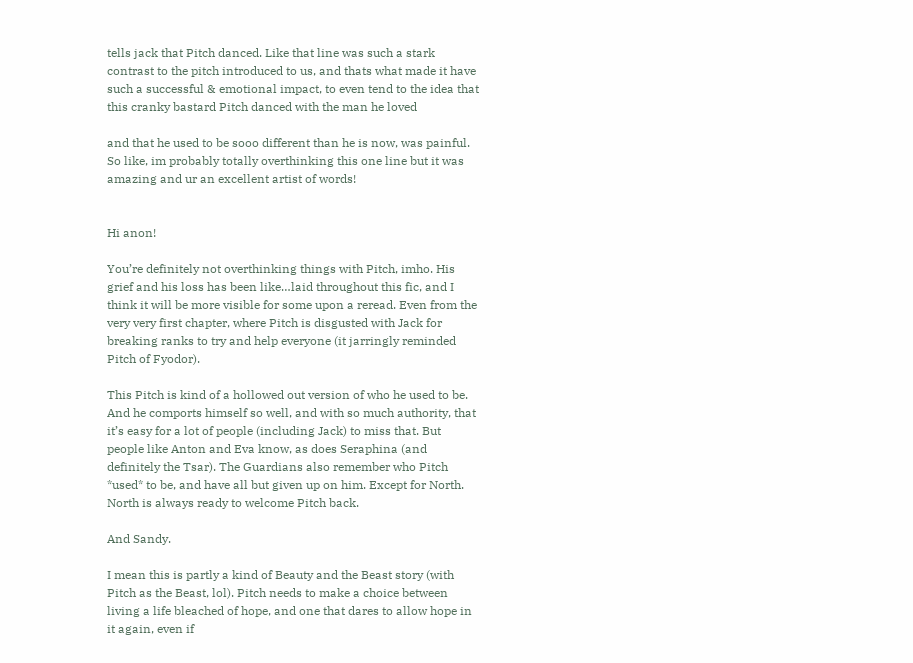tells jack that Pitch danced. Like that line was such a stark contrast to the pitch introduced to us, and thats what made it have such a successful & emotional impact, to even tend to the idea that this cranky bastard Pitch danced with the man he loved

and that he used to be sooo different than he is now, was painful. So like, im probably totally overthinking this one line but it was amazing and ur an excellent artist of words!


Hi anon!

You’re definitely not overthinking things with Pitch, imho. His grief and his loss has been like…laid throughout this fic, and I think it will be more visible for some upon a reread. Even from the very very first chapter, where Pitch is disgusted with Jack for breaking ranks to try and help everyone (it jarringly reminded Pitch of Fyodor).

This Pitch is kind of a hollowed out version of who he used to be. And he comports himself so well, and with so much authority, that it’s easy for a lot of people (including Jack) to miss that. But people like Anton and Eva know, as does Seraphina (and definitely the Tsar). The Guardians also remember who Pitch *used* to be, and have all but given up on him. Except for North. North is always ready to welcome Pitch back.

And Sandy.

I mean this is partly a kind of Beauty and the Beast story (with Pitch as the Beast, lol). Pitch needs to make a choice between living a life bleached of hope, and one that dares to allow hope in it again, even if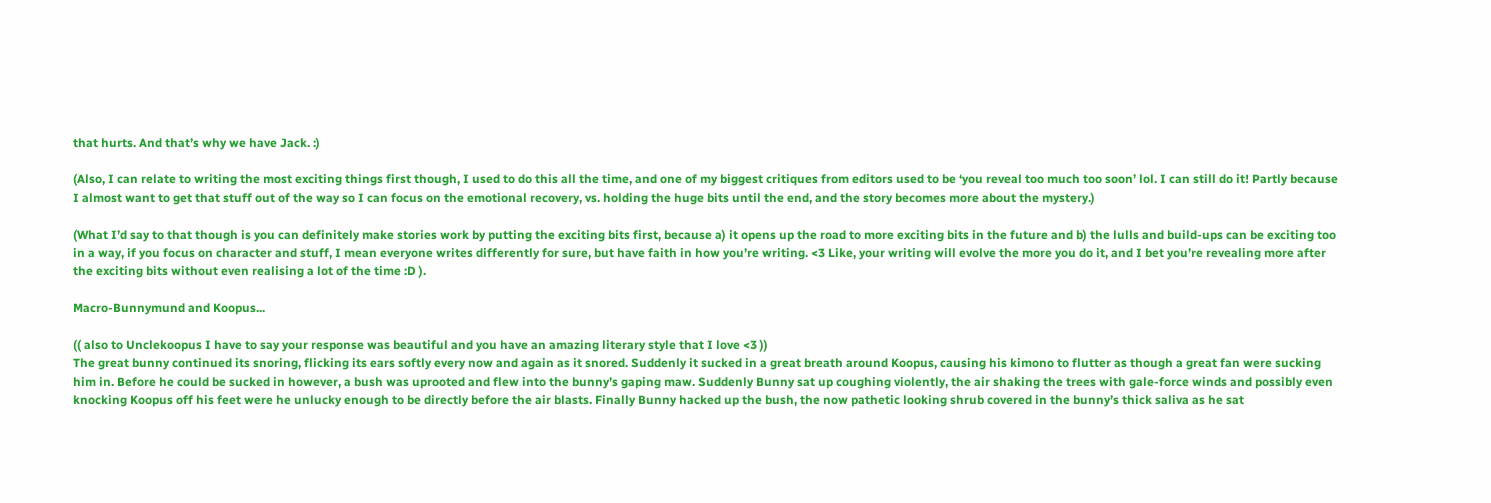that hurts. And that’s why we have Jack. :)

(Also, I can relate to writing the most exciting things first though, I used to do this all the time, and one of my biggest critiques from editors used to be ‘you reveal too much too soon’ lol. I can still do it! Partly because I almost want to get that stuff out of the way so I can focus on the emotional recovery, vs. holding the huge bits until the end, and the story becomes more about the mystery.)

(What I’d say to that though is you can definitely make stories work by putting the exciting bits first, because a) it opens up the road to more exciting bits in the future and b) the lulls and build-ups can be exciting too in a way, if you focus on character and stuff, I mean everyone writes differently for sure, but have faith in how you’re writing. <3 Like, your writing will evolve the more you do it, and I bet you’re revealing more after the exciting bits without even realising a lot of the time :D ).

Macro-Bunnymund and Koopus...

(( also to Unclekoopus I have to say your response was beautiful and you have an amazing literary style that I love <3 ))
The great bunny continued its snoring, flicking its ears softly every now and again as it snored. Suddenly it sucked in a great breath around Koopus, causing his kimono to flutter as though a great fan were sucking him in. Before he could be sucked in however, a bush was uprooted and flew into the bunny’s gaping maw. Suddenly Bunny sat up coughing violently, the air shaking the trees with gale-force winds and possibly even knocking Koopus off his feet were he unlucky enough to be directly before the air blasts. Finally Bunny hacked up the bush, the now pathetic looking shrub covered in the bunny’s thick saliva as he sat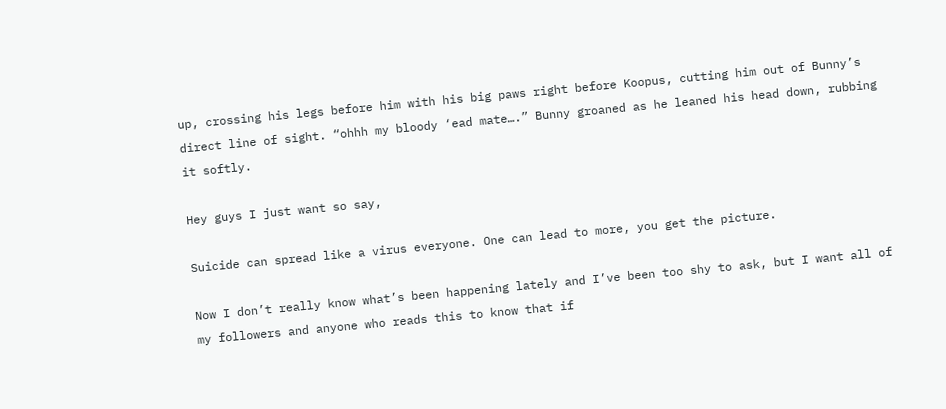up, crossing his legs before him with his big paws right before Koopus, cutting him out of Bunny’s direct line of sight. “ohhh my bloody ‘ead mate….” Bunny groaned as he leaned his head down, rubbing it softly.

Hey guys I just want so say,

Suicide can spread like a virus everyone. One can lead to more, you get the picture.

Now I don’t really know what’s been happening lately and I’ve been too shy to ask, but I want all of my followers and anyone who reads this to know that if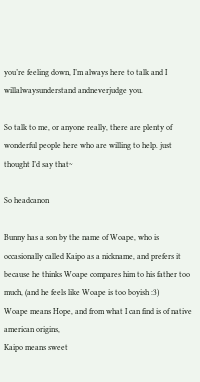you’re feeling down, I’m always here to talk and I willalwaysunderstand andneverjudge you.

So talk to me, or anyone really, there are plenty of wonderful people here who are willing to help. just thought I’d say that~

So headcanon

Bunny has a son by the name of Woape, who is occasionally called Kaipo as a nickname, and prefers it because he thinks Woape compares him to his father too much, (and he feels like Woape is too boyish :3)
Woape means Hope, and from what I can find is of native american origins,
Kaipo means sweet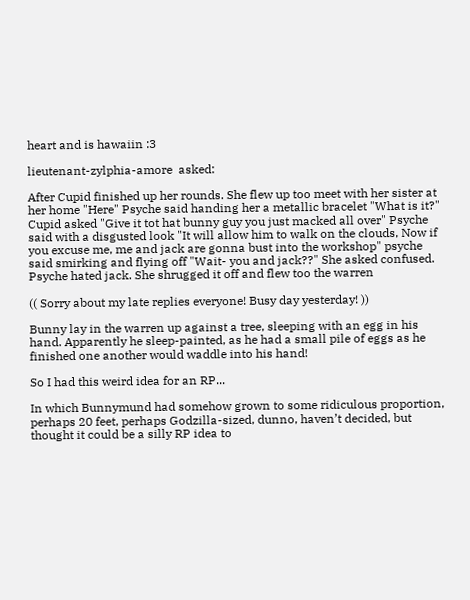heart and is hawaiin :3

lieutenant-zylphia-amore  asked:

After Cupid finished up her rounds. She flew up too meet with her sister at her home "Here" Psyche said handing her a metallic bracelet "What is it?" Cupid asked "Give it tot hat bunny guy you just macked all over" Psyche said with a disgusted look "It will allow him to walk on the clouds, Now if you excuse me, me and jack are gonna bust into the workshop" psyche said smirking and flying off "Wait- you and jack??" She asked confused. Psyche hated jack. She shrugged it off and flew too the warren

(( Sorry about my late replies everyone! Busy day yesterday! ))

Bunny lay in the warren up against a tree, sleeping with an egg in his hand. Apparently he sleep-painted, as he had a small pile of eggs as he finished one another would waddle into his hand!

So I had this weird idea for an RP...

In which Bunnymund had somehow grown to some ridiculous proportion, perhaps 20 feet, perhaps Godzilla-sized, dunno, haven’t decided, but thought it could be a silly RP idea to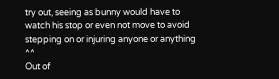try out, seeing as bunny would have to watch his stop or even not move to avoid stepping on or injuring anyone or anything ^^
Out of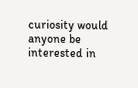curiosity would anyone be interested in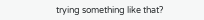trying something like that?